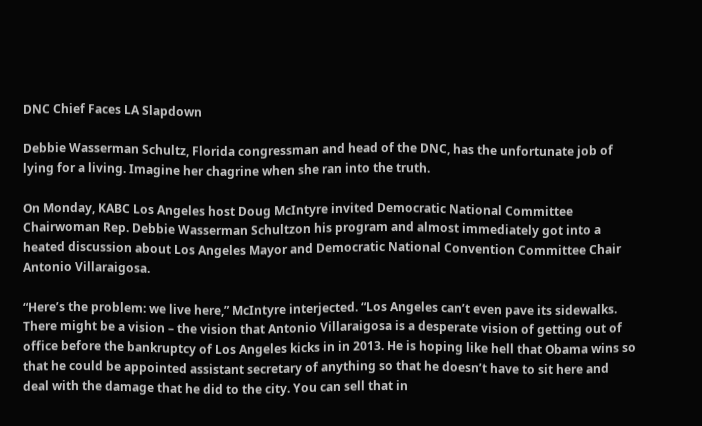DNC Chief Faces LA Slapdown

Debbie Wasserman Schultz, Florida congressman and head of the DNC, has the unfortunate job of lying for a living. Imagine her chagrine when she ran into the truth.

On Monday, KABC Los Angeles host Doug McIntyre invited Democratic National Committee Chairwoman Rep. Debbie Wasserman Schultzon his program and almost immediately got into a heated discussion about Los Angeles Mayor and Democratic National Convention Committee Chair Antonio Villaraigosa.

“Here’s the problem: we live here,” McIntyre interjected. “Los Angeles can’t even pave its sidewalks. There might be a vision – the vision that Antonio Villaraigosa is a desperate vision of getting out of office before the bankruptcy of Los Angeles kicks in in 2013. He is hoping like hell that Obama wins so that he could be appointed assistant secretary of anything so that he doesn’t have to sit here and deal with the damage that he did to the city. You can sell that in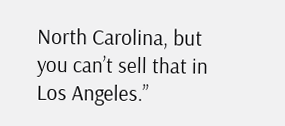North Carolina, but you can’t sell that in Los Angeles.”